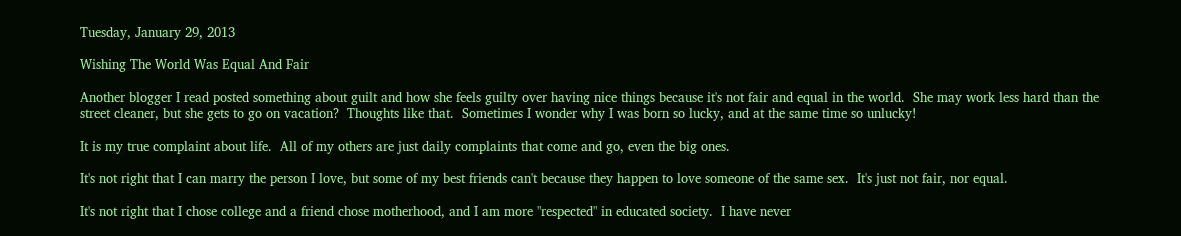Tuesday, January 29, 2013

Wishing The World Was Equal And Fair

Another blogger I read posted something about guilt and how she feels guilty over having nice things because it's not fair and equal in the world.  She may work less hard than the street cleaner, but she gets to go on vacation?  Thoughts like that.  Sometimes I wonder why I was born so lucky, and at the same time so unlucky!

It is my true complaint about life.  All of my others are just daily complaints that come and go, even the big ones.

It's not right that I can marry the person I love, but some of my best friends can't because they happen to love someone of the same sex.  It's just not fair, nor equal.

It's not right that I chose college and a friend chose motherhood, and I am more "respected" in educated society.  I have never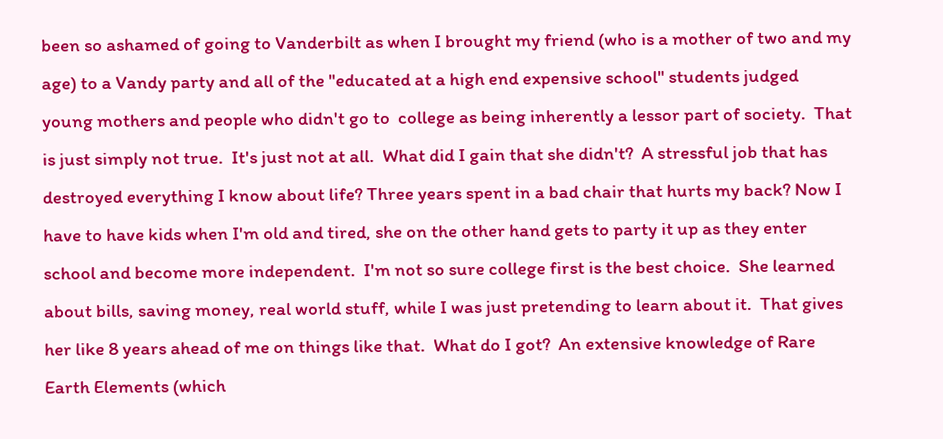been so ashamed of going to Vanderbilt as when I brought my friend (who is a mother of two and my age) to a Vandy party and all of the "educated at a high end expensive school" students judged young mothers and people who didn't go to  college as being inherently a lessor part of society.  That is just simply not true.  It's just not at all.  What did I gain that she didn't?  A stressful job that has destroyed everything I know about life? Three years spent in a bad chair that hurts my back? Now I have to have kids when I'm old and tired, she on the other hand gets to party it up as they enter school and become more independent.  I'm not so sure college first is the best choice.  She learned about bills, saving money, real world stuff, while I was just pretending to learn about it.  That gives her like 8 years ahead of me on things like that.  What do I got?  An extensive knowledge of Rare Earth Elements (which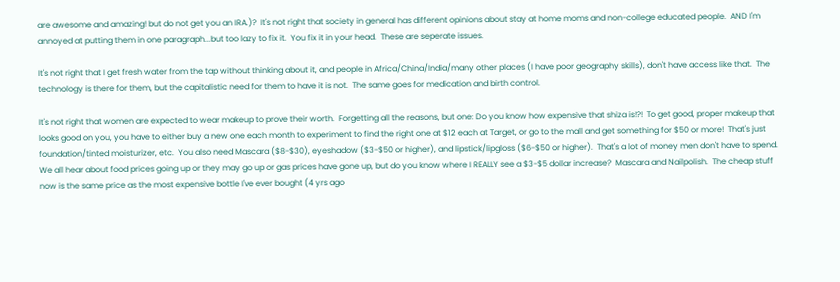are awesome and amazing! but do not get you an IRA.)?  It's not right that society in general has different opinions about stay at home moms and non-college educated people.  AND I'm annoyed at putting them in one paragraph...but too lazy to fix it.  You fix it in your head.  These are seperate issues.

It's not right that I get fresh water from the tap without thinking about it, and people in Africa/China/India/many other places (I have poor geography skills), don't have access like that.  The technology is there for them, but the capitalistic need for them to have it is not.  The same goes for medication and birth control.

It's not right that women are expected to wear makeup to prove their worth.  Forgetting all the reasons, but one: Do you know how expensive that shiza is!?!  To get good, proper makeup that looks good on you, you have to either buy a new one each month to experiment to find the right one at $12 each at Target, or go to the mall and get something for $50 or more!  That's just foundation/tinted moisturizer, etc.  You also need Mascara ($8-$30), eyeshadow ($3-$50 or higher), and lipstick/lipgloss ($6-$50 or higher).  That's a lot of money men don't have to spend.  We all hear about food prices going up or they may go up or gas prices have gone up, but do you know where I REALLY see a $3-$5 dollar increase?  Mascara and Nailpolish.  The cheap stuff now is the same price as the most expensive bottle I've ever bought (4 yrs ago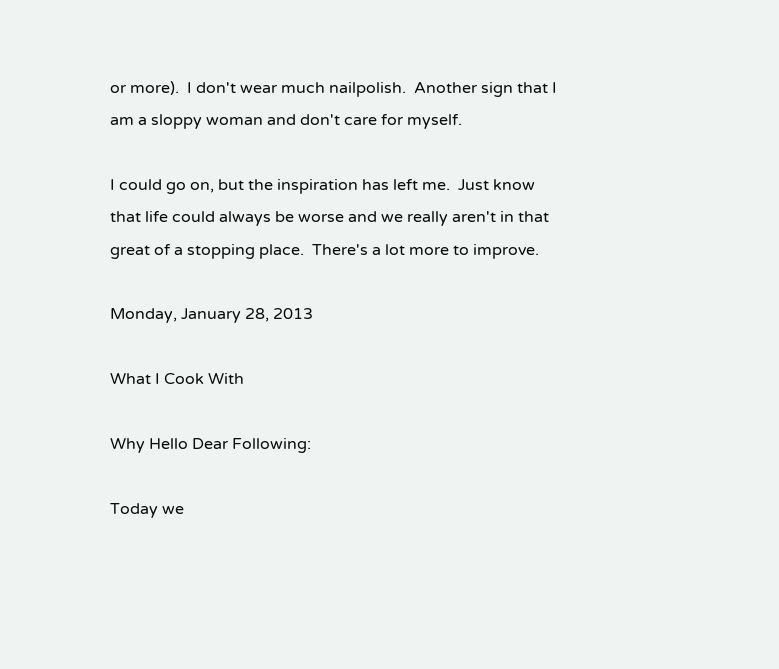or more).  I don't wear much nailpolish.  Another sign that I am a sloppy woman and don't care for myself.

I could go on, but the inspiration has left me.  Just know that life could always be worse and we really aren't in that great of a stopping place.  There's a lot more to improve.

Monday, January 28, 2013

What I Cook With

Why Hello Dear Following:

Today we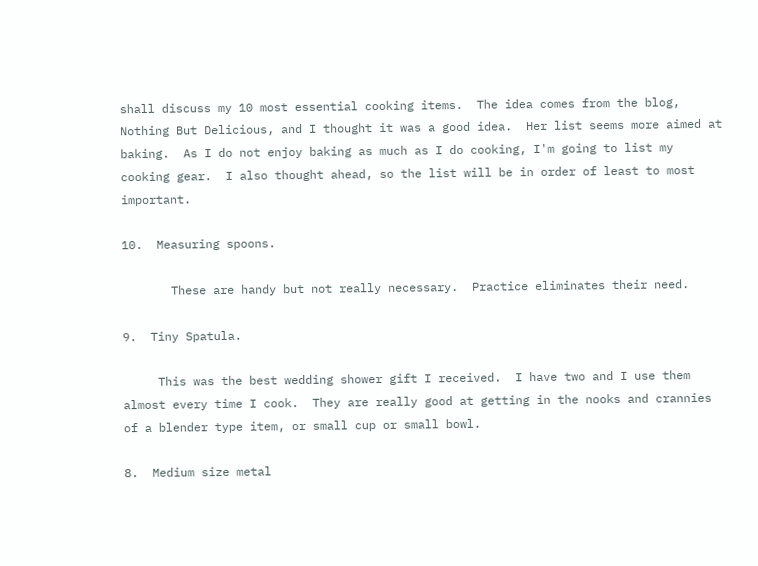shall discuss my 10 most essential cooking items.  The idea comes from the blog, Nothing But Delicious, and I thought it was a good idea.  Her list seems more aimed at baking.  As I do not enjoy baking as much as I do cooking, I'm going to list my cooking gear.  I also thought ahead, so the list will be in order of least to most important.

10.  Measuring spoons.

       These are handy but not really necessary.  Practice eliminates their need.

9.  Tiny Spatula.

     This was the best wedding shower gift I received.  I have two and I use them almost every time I cook.  They are really good at getting in the nooks and crannies of a blender type item, or small cup or small bowl.

8.  Medium size metal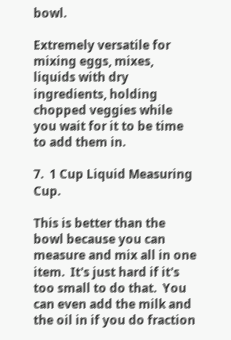bowl.

Extremely versatile for mixing eggs, mixes, liquids with dry ingredients, holding chopped veggies while you wait for it to be time to add them in.

7.  1 Cup Liquid Measuring Cup.

This is better than the bowl because you can measure and mix all in one item.  It's just hard if it's too small to do that.  You can even add the milk and the oil in if you do fraction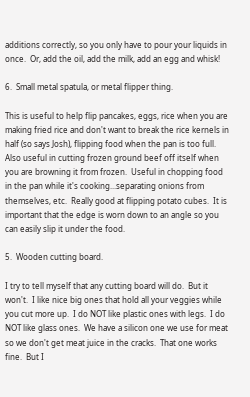additions correctly, so you only have to pour your liquids in once.  Or, add the oil, add the milk, add an egg and whisk!

6.  Small metal spatula, or metal flipper thing.

This is useful to help flip pancakes, eggs, rice when you are making fried rice and don't want to break the rice kernels in half (so says Josh), flipping food when the pan is too full.  Also useful in cutting frozen ground beef off itself when you are browning it from frozen.  Useful in chopping food in the pan while it's cooking...separating onions from themselves, etc.  Really good at flipping potato cubes.  It is important that the edge is worn down to an angle so you can easily slip it under the food.

5.  Wooden cutting board.

I try to tell myself that any cutting board will do.  But it won't.  I like nice big ones that hold all your veggies while you cut more up.  I do NOT like plastic ones with legs.  I do NOT like glass ones.  We have a silicon one we use for meat so we don't get meat juice in the cracks.  That one works fine.  But I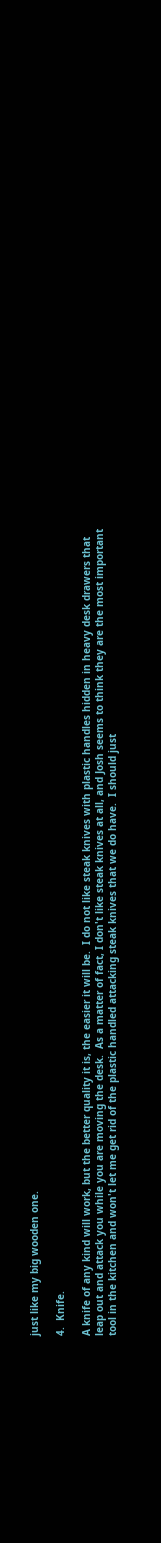just like my big wooden one.

4.  Knife.

A knife of any kind will work, but the better quality it is, the easier it will be.  I do not like steak knives with plastic handles hidden in heavy desk drawers that leap out and attack you while you are moving the desk.  As a matter of fact, I don't like steak knives at all, and Josh seems to think they are the most important tool in the kitchen and won't let me get rid of the plastic handled attacking steak knives that we do have.  I should just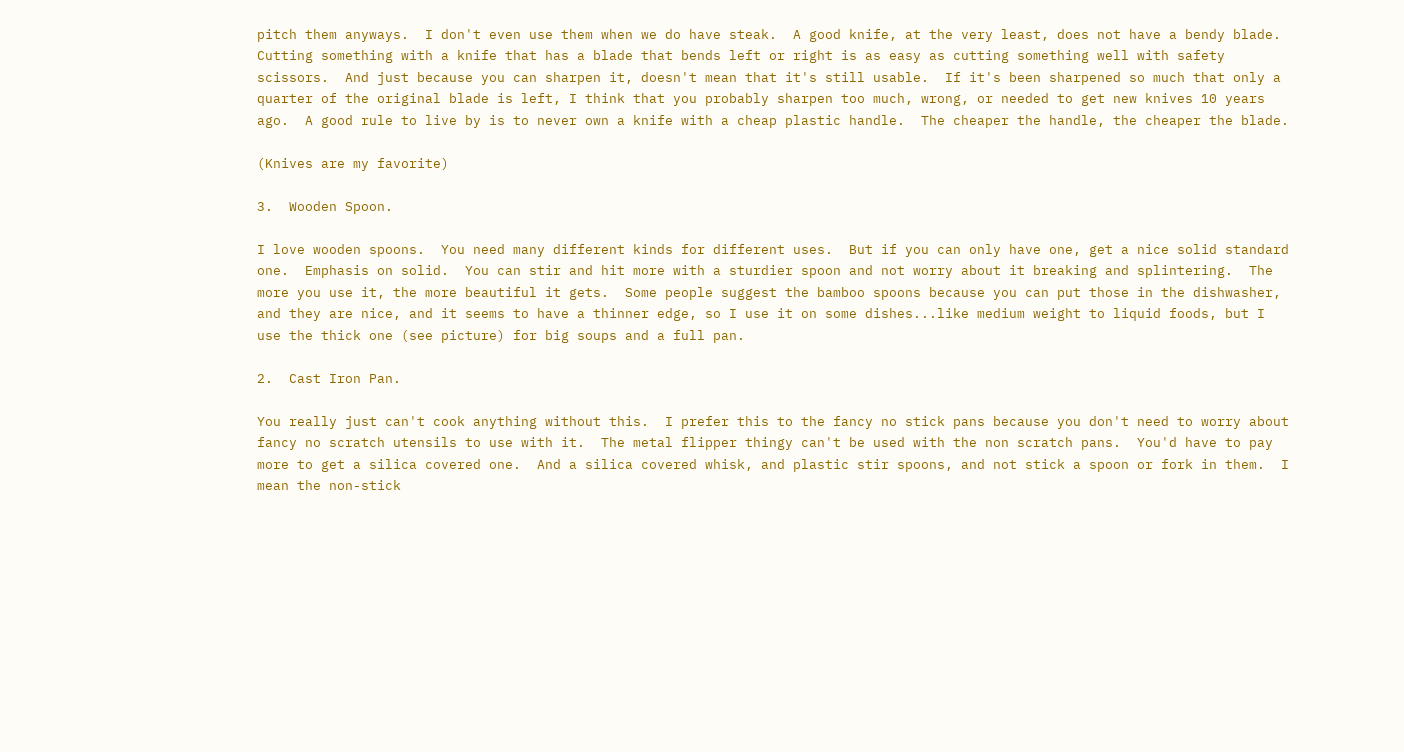pitch them anyways.  I don't even use them when we do have steak.  A good knife, at the very least, does not have a bendy blade.  Cutting something with a knife that has a blade that bends left or right is as easy as cutting something well with safety scissors.  And just because you can sharpen it, doesn't mean that it's still usable.  If it's been sharpened so much that only a quarter of the original blade is left, I think that you probably sharpen too much, wrong, or needed to get new knives 10 years ago.  A good rule to live by is to never own a knife with a cheap plastic handle.  The cheaper the handle, the cheaper the blade.

(Knives are my favorite)

3.  Wooden Spoon.

I love wooden spoons.  You need many different kinds for different uses.  But if you can only have one, get a nice solid standard one.  Emphasis on solid.  You can stir and hit more with a sturdier spoon and not worry about it breaking and splintering.  The more you use it, the more beautiful it gets.  Some people suggest the bamboo spoons because you can put those in the dishwasher, and they are nice, and it seems to have a thinner edge, so I use it on some dishes...like medium weight to liquid foods, but I use the thick one (see picture) for big soups and a full pan.

2.  Cast Iron Pan.

You really just can't cook anything without this.  I prefer this to the fancy no stick pans because you don't need to worry about fancy no scratch utensils to use with it.  The metal flipper thingy can't be used with the non scratch pans.  You'd have to pay more to get a silica covered one.  And a silica covered whisk, and plastic stir spoons, and not stick a spoon or fork in them.  I mean the non-stick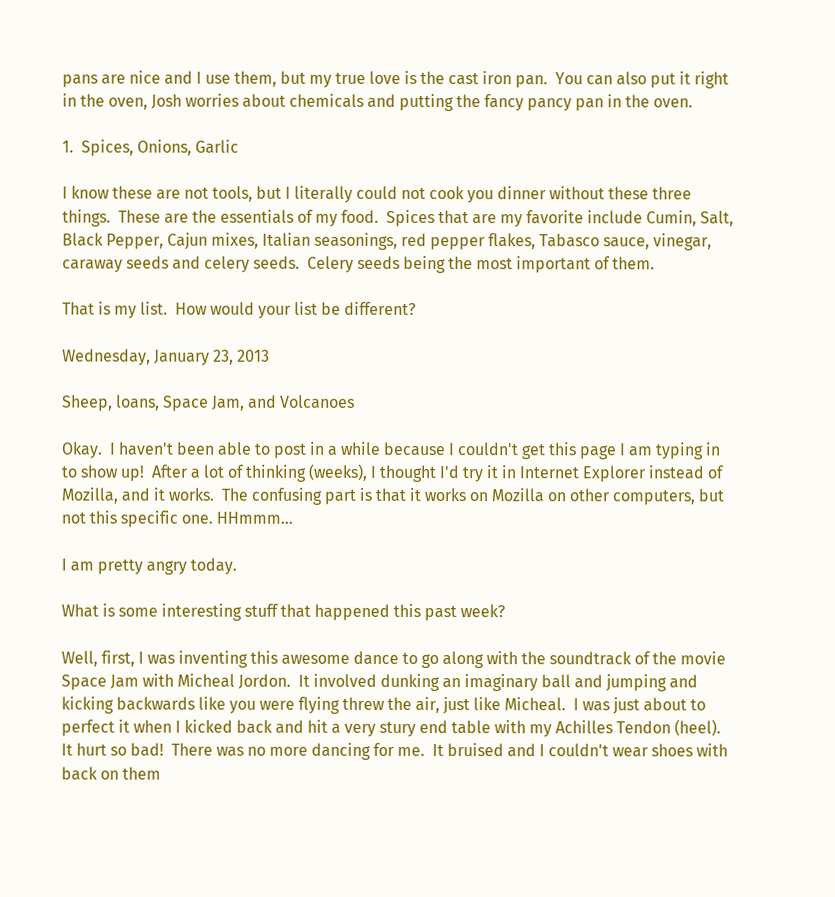pans are nice and I use them, but my true love is the cast iron pan.  You can also put it right in the oven, Josh worries about chemicals and putting the fancy pancy pan in the oven.

1.  Spices, Onions, Garlic

I know these are not tools, but I literally could not cook you dinner without these three things.  These are the essentials of my food.  Spices that are my favorite include Cumin, Salt, Black Pepper, Cajun mixes, Italian seasonings, red pepper flakes, Tabasco sauce, vinegar, caraway seeds and celery seeds.  Celery seeds being the most important of them.

That is my list.  How would your list be different?

Wednesday, January 23, 2013

Sheep, loans, Space Jam, and Volcanoes

Okay.  I haven't been able to post in a while because I couldn't get this page I am typing in to show up!  After a lot of thinking (weeks), I thought I'd try it in Internet Explorer instead of Mozilla, and it works.  The confusing part is that it works on Mozilla on other computers, but not this specific one. HHmmm...

I am pretty angry today.

What is some interesting stuff that happened this past week?

Well, first, I was inventing this awesome dance to go along with the soundtrack of the movie Space Jam with Micheal Jordon.  It involved dunking an imaginary ball and jumping and kicking backwards like you were flying threw the air, just like Micheal.  I was just about to perfect it when I kicked back and hit a very stury end table with my Achilles Tendon (heel).  It hurt so bad!  There was no more dancing for me.  It bruised and I couldn't wear shoes with back on them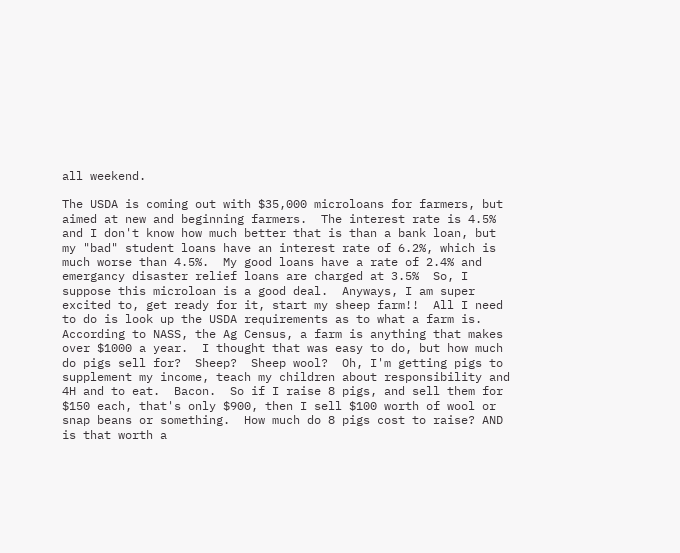all weekend.

The USDA is coming out with $35,000 microloans for farmers, but aimed at new and beginning farmers.  The interest rate is 4.5% and I don't know how much better that is than a bank loan, but my "bad" student loans have an interest rate of 6.2%, which is much worse than 4.5%.  My good loans have a rate of 2.4% and emergancy disaster relief loans are charged at 3.5%  So, I suppose this microloan is a good deal.  Anyways, I am super excited to, get ready for it, start my sheep farm!!  All I need to do is look up the USDA requirements as to what a farm is.  According to NASS, the Ag Census, a farm is anything that makes over $1000 a year.  I thought that was easy to do, but how much do pigs sell for?  Sheep?  Sheep wool?  Oh, I'm getting pigs to supplement my income, teach my children about responsibility and 4H and to eat.  Bacon.  So if I raise 8 pigs, and sell them for $150 each, that's only $900, then I sell $100 worth of wool or snap beans or something.  How much do 8 pigs cost to raise? AND is that worth a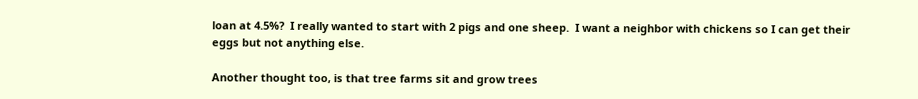loan at 4.5%?  I really wanted to start with 2 pigs and one sheep.  I want a neighbor with chickens so I can get their eggs but not anything else.

Another thought too, is that tree farms sit and grow trees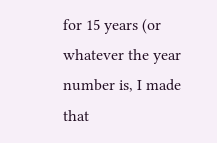for 15 years (or whatever the year number is, I made that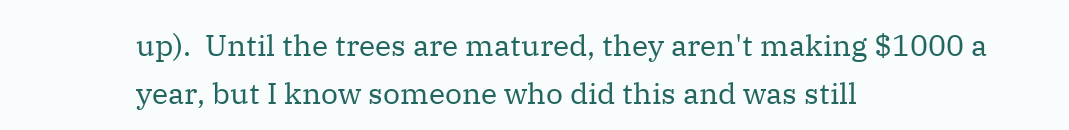up).  Until the trees are matured, they aren't making $1000 a year, but I know someone who did this and was still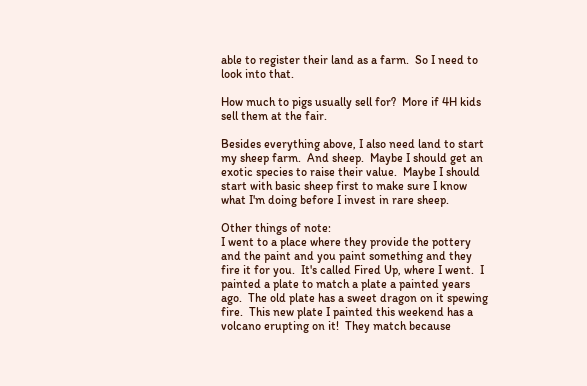able to register their land as a farm.  So I need to look into that.

How much to pigs usually sell for?  More if 4H kids sell them at the fair.

Besides everything above, I also need land to start my sheep farm.  And sheep.  Maybe I should get an exotic species to raise their value.  Maybe I should start with basic sheep first to make sure I know what I'm doing before I invest in rare sheep.

Other things of note:
I went to a place where they provide the pottery and the paint and you paint something and they fire it for you.  It's called Fired Up, where I went.  I painted a plate to match a plate a painted years ago.  The old plate has a sweet dragon on it spewing fire.  This new plate I painted this weekend has a volcano erupting on it!  They match because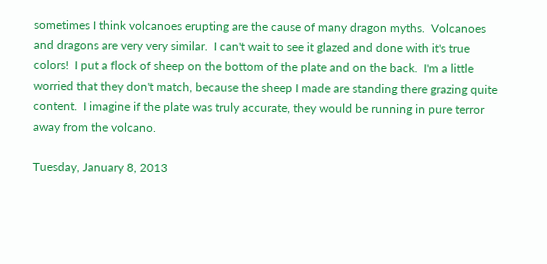sometimes I think volcanoes erupting are the cause of many dragon myths.  Volcanoes and dragons are very very similar.  I can't wait to see it glazed and done with it's true colors!  I put a flock of sheep on the bottom of the plate and on the back.  I'm a little worried that they don't match, because the sheep I made are standing there grazing quite content.  I imagine if the plate was truly accurate, they would be running in pure terror away from the volcano.

Tuesday, January 8, 2013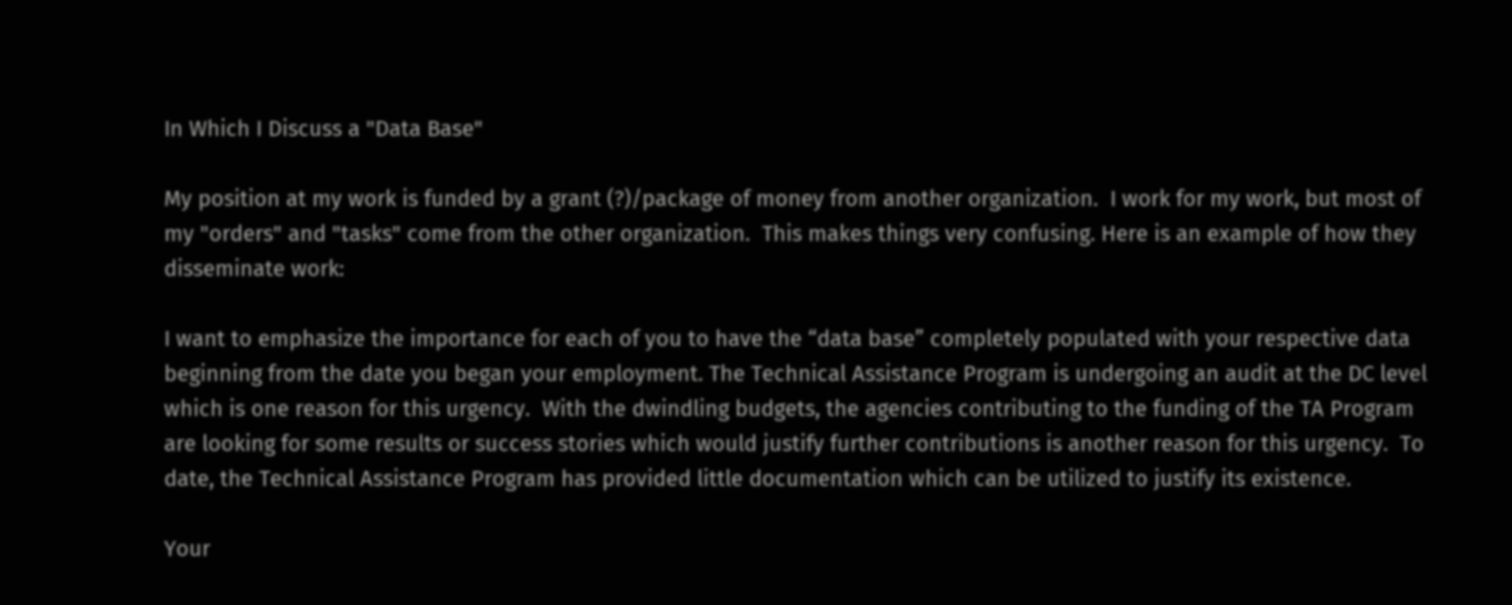In Which I Discuss a "Data Base"

My position at my work is funded by a grant (?)/package of money from another organization.  I work for my work, but most of my "orders" and "tasks" come from the other organization.  This makes things very confusing. Here is an example of how they disseminate work:

I want to emphasize the importance for each of you to have the “data base” completely populated with your respective data beginning from the date you began your employment. The Technical Assistance Program is undergoing an audit at the DC level which is one reason for this urgency.  With the dwindling budgets, the agencies contributing to the funding of the TA Program are looking for some results or success stories which would justify further contributions is another reason for this urgency.  To date, the Technical Assistance Program has provided little documentation which can be utilized to justify its existence.

Your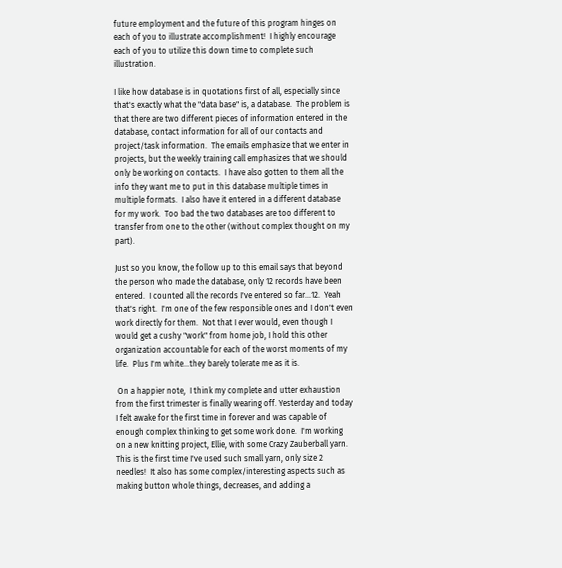future employment and the future of this program hinges on each of you to illustrate accomplishment!  I highly encourage each of you to utilize this down time to complete such illustration.

I like how database is in quotations first of all, especially since that's exactly what the "data base" is, a database.  The problem is that there are two different pieces of information entered in the database, contact information for all of our contacts and project/task information.  The emails emphasize that we enter in projects, but the weekly training call emphasizes that we should only be working on contacts.  I have also gotten to them all the info they want me to put in this database multiple times in multiple formats.  I also have it entered in a different database for my work.  Too bad the two databases are too different to transfer from one to the other (without complex thought on my part).

Just so you know, the follow up to this email says that beyond the person who made the database, only 12 records have been entered.  I counted all the records I've entered so far...12.  Yeah that's right.  I'm one of the few responsible ones and I don't even work directly for them.  Not that I ever would, even though I would get a cushy "work" from home job, I hold this other organization accountable for each of the worst moments of my life.  Plus I'm white...they barely tolerate me as it is.

 On a happier note,  I think my complete and utter exhaustion from the first trimester is finally wearing off. Yesterday and today I felt awake for the first time in forever and was capable of enough complex thinking to get some work done.  I'm working on a new knitting project, Ellie, with some Crazy Zauberball yarn. This is the first time I've used such small yarn, only size 2 needles!  It also has some complex/interesting aspects such as making button whole things, decreases, and adding a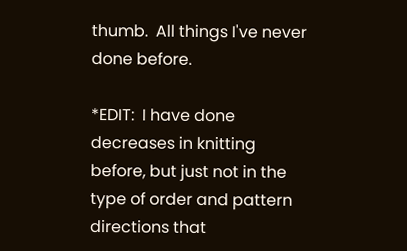thumb.  All things I've never done before.

*EDIT:  I have done decreases in knitting before, but just not in the type of order and pattern directions that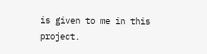is given to me in this project.